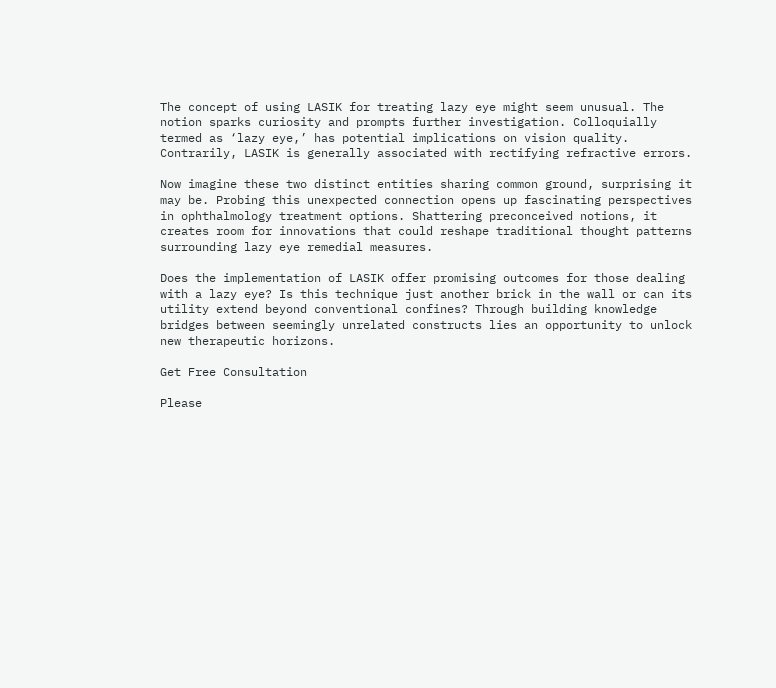The concept of using LASIK for treating lazy eye might seem unusual. The notion sparks curiosity and prompts further investigation. Colloquially termed as ‘lazy eye,’ has potential implications on vision quality. Contrarily, LASIK is generally associated with rectifying refractive errors.

Now imagine these two distinct entities sharing common ground, surprising it may be. Probing this unexpected connection opens up fascinating perspectives in ophthalmology treatment options. Shattering preconceived notions, it creates room for innovations that could reshape traditional thought patterns surrounding lazy eye remedial measures.

Does the implementation of LASIK offer promising outcomes for those dealing with a lazy eye? Is this technique just another brick in the wall or can its utility extend beyond conventional confines? Through building knowledge bridges between seemingly unrelated constructs lies an opportunity to unlock new therapeutic horizons.

Get Free Consultation

Please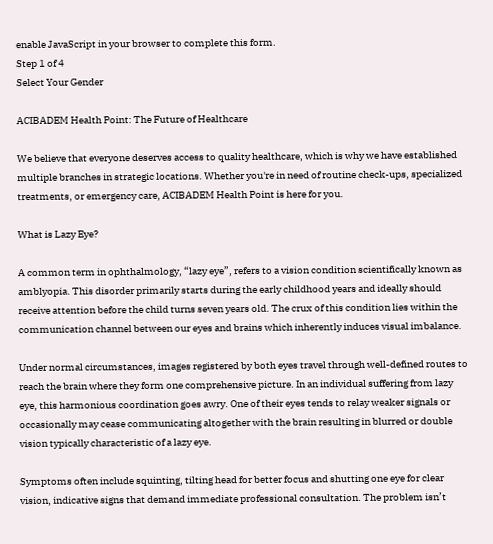enable JavaScript in your browser to complete this form.
Step 1 of 4
Select Your Gender

ACIBADEM Health Point: The Future of Healthcare

We believe that everyone deserves access to quality healthcare, which is why we have established multiple branches in strategic locations. Whether you're in need of routine check-ups, specialized treatments, or emergency care, ACIBADEM Health Point is here for you.

What is Lazy Eye?

A common term in ophthalmology, “lazy eye”, refers to a vision condition scientifically known as amblyopia. This disorder primarily starts during the early childhood years and ideally should receive attention before the child turns seven years old. The crux of this condition lies within the communication channel between our eyes and brains which inherently induces visual imbalance.

Under normal circumstances, images registered by both eyes travel through well-defined routes to reach the brain where they form one comprehensive picture. In an individual suffering from lazy eye, this harmonious coordination goes awry. One of their eyes tends to relay weaker signals or occasionally may cease communicating altogether with the brain resulting in blurred or double vision typically characteristic of a lazy eye.

Symptoms often include squinting, tilting head for better focus and shutting one eye for clear vision, indicative signs that demand immediate professional consultation. The problem isn’t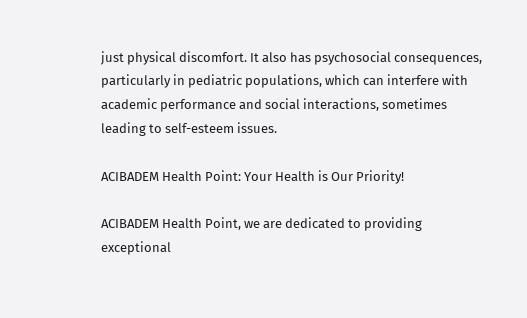just physical discomfort. It also has psychosocial consequences, particularly in pediatric populations, which can interfere with academic performance and social interactions, sometimes leading to self-esteem issues.

ACIBADEM Health Point: Your Health is Our Priority!

ACIBADEM Health Point, we are dedicated to providing exceptional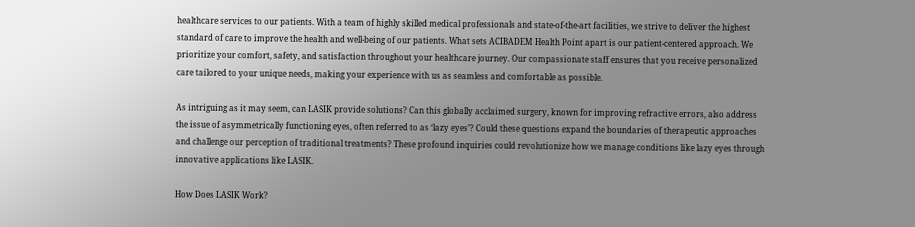healthcare services to our patients. With a team of highly skilled medical professionals and state-of-the-art facilities, we strive to deliver the highest standard of care to improve the health and well-being of our patients. What sets ACIBADEM Health Point apart is our patient-centered approach. We prioritize your comfort, safety, and satisfaction throughout your healthcare journey. Our compassionate staff ensures that you receive personalized care tailored to your unique needs, making your experience with us as seamless and comfortable as possible.

As intriguing as it may seem, can LASIK provide solutions? Can this globally acclaimed surgery, known for improving refractive errors, also address the issue of asymmetrically functioning eyes, often referred to as ‘lazy eyes’? Could these questions expand the boundaries of therapeutic approaches and challenge our perception of traditional treatments? These profound inquiries could revolutionize how we manage conditions like lazy eyes through innovative applications like LASIK.

How Does LASIK Work?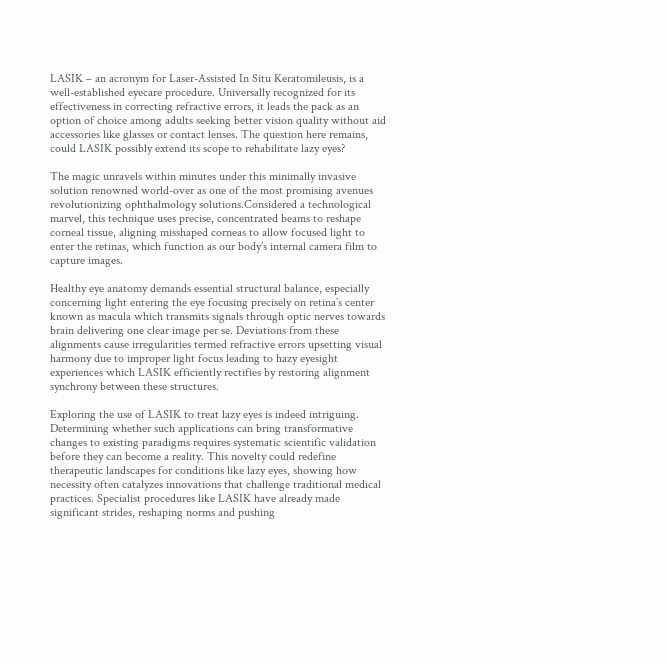LASIK – an acronym for Laser-Assisted In Situ Keratomileusis, is a well-established eyecare procedure. Universally recognized for its effectiveness in correcting refractive errors, it leads the pack as an option of choice among adults seeking better vision quality without aid accessories like glasses or contact lenses. The question here remains, could LASIK possibly extend its scope to rehabilitate lazy eyes?

The magic unravels within minutes under this minimally invasive solution renowned world-over as one of the most promising avenues revolutionizing ophthalmology solutions.Considered a technological marvel, this technique uses precise, concentrated beams to reshape corneal tissue, aligning misshaped corneas to allow focused light to enter the retinas, which function as our body’s internal camera film to capture images.

Healthy eye anatomy demands essential structural balance, especially concerning light entering the eye focusing precisely on retina’s center known as macula which transmits signals through optic nerves towards brain delivering one clear image per se. Deviations from these alignments cause irregularities termed refractive errors upsetting visual harmony due to improper light focus leading to hazy eyesight experiences which LASIK efficiently rectifies by restoring alignment synchrony between these structures.

Exploring the use of LASIK to treat lazy eyes is indeed intriguing. Determining whether such applications can bring transformative changes to existing paradigms requires systematic scientific validation before they can become a reality. This novelty could redefine therapeutic landscapes for conditions like lazy eyes, showing how necessity often catalyzes innovations that challenge traditional medical practices. Specialist procedures like LASIK have already made significant strides, reshaping norms and pushing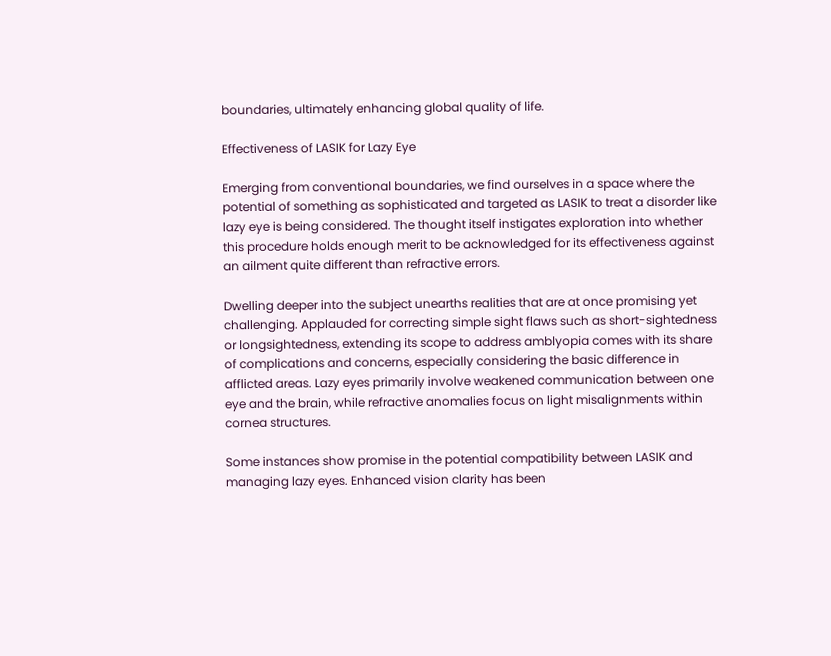boundaries, ultimately enhancing global quality of life.

Effectiveness of LASIK for Lazy Eye

Emerging from conventional boundaries, we find ourselves in a space where the potential of something as sophisticated and targeted as LASIK to treat a disorder like lazy eye is being considered. The thought itself instigates exploration into whether this procedure holds enough merit to be acknowledged for its effectiveness against an ailment quite different than refractive errors.

Dwelling deeper into the subject unearths realities that are at once promising yet challenging. Applauded for correcting simple sight flaws such as short-sightedness or longsightedness, extending its scope to address amblyopia comes with its share of complications and concerns, especially considering the basic difference in afflicted areas. Lazy eyes primarily involve weakened communication between one eye and the brain, while refractive anomalies focus on light misalignments within cornea structures.

Some instances show promise in the potential compatibility between LASIK and managing lazy eyes. Enhanced vision clarity has been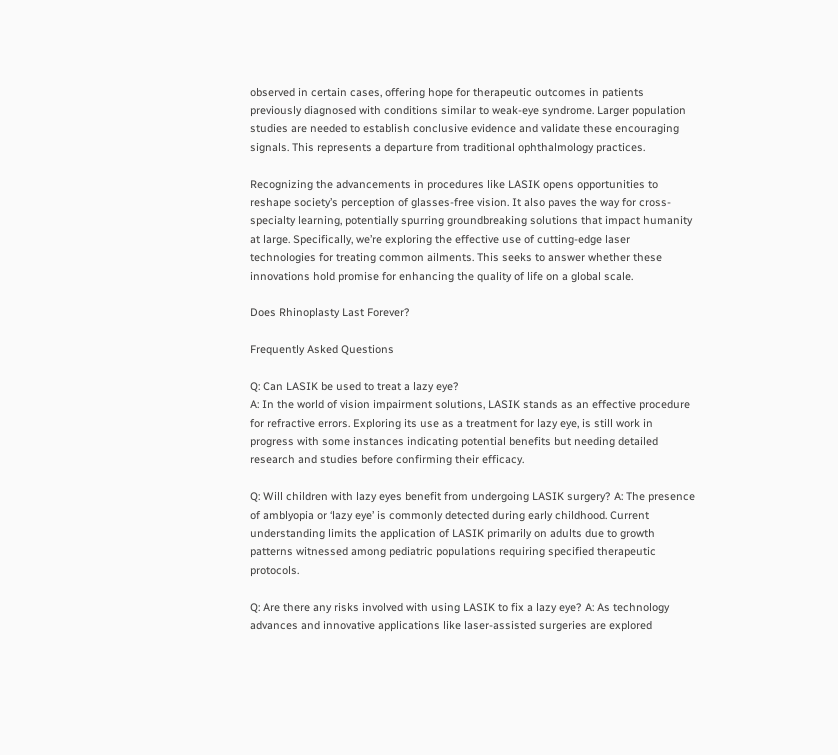observed in certain cases, offering hope for therapeutic outcomes in patients previously diagnosed with conditions similar to weak-eye syndrome. Larger population studies are needed to establish conclusive evidence and validate these encouraging signals. This represents a departure from traditional ophthalmology practices.

Recognizing the advancements in procedures like LASIK opens opportunities to reshape society’s perception of glasses-free vision. It also paves the way for cross-specialty learning, potentially spurring groundbreaking solutions that impact humanity at large. Specifically, we’re exploring the effective use of cutting-edge laser technologies for treating common ailments. This seeks to answer whether these innovations hold promise for enhancing the quality of life on a global scale.

Does Rhinoplasty Last Forever?

Frequently Asked Questions

Q: Can LASIK be used to treat a lazy eye?
A: In the world of vision impairment solutions, LASIK stands as an effective procedure for refractive errors. Exploring its use as a treatment for lazy eye, is still work in progress with some instances indicating potential benefits but needing detailed research and studies before confirming their efficacy.

Q: Will children with lazy eyes benefit from undergoing LASIK surgery? A: The presence of amblyopia or ‘lazy eye’ is commonly detected during early childhood. Current understanding limits the application of LASIK primarily on adults due to growth patterns witnessed among pediatric populations requiring specified therapeutic protocols.

Q: Are there any risks involved with using LASIK to fix a lazy eye? A: As technology advances and innovative applications like laser-assisted surgeries are explored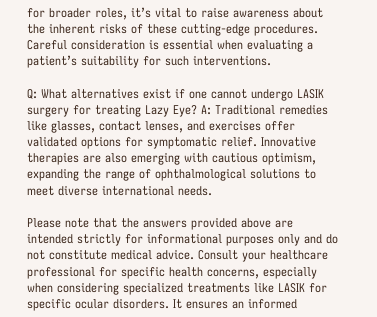for broader roles, it’s vital to raise awareness about the inherent risks of these cutting-edge procedures. Careful consideration is essential when evaluating a patient’s suitability for such interventions.

Q: What alternatives exist if one cannot undergo LASIK surgery for treating Lazy Eye? A: Traditional remedies like glasses, contact lenses, and exercises offer validated options for symptomatic relief. Innovative therapies are also emerging with cautious optimism, expanding the range of ophthalmological solutions to meet diverse international needs.

Please note that the answers provided above are intended strictly for informational purposes only and do not constitute medical advice. Consult your healthcare professional for specific health concerns, especially when considering specialized treatments like LASIK for specific ocular disorders. It ensures an informed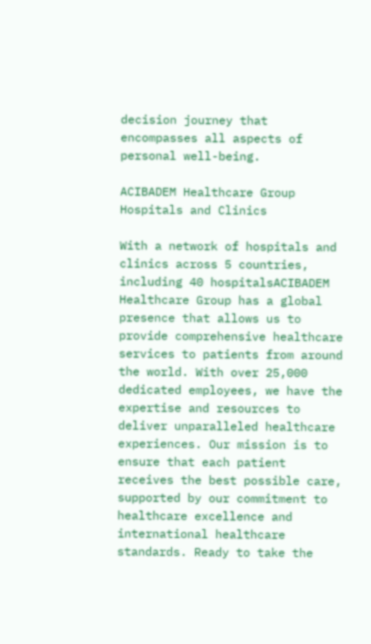decision journey that encompasses all aspects of personal well-being.

ACIBADEM Healthcare Group Hospitals and Clinics

With a network of hospitals and clinics across 5 countries, including 40 hospitalsACIBADEM Healthcare Group has a global presence that allows us to provide comprehensive healthcare services to patients from around the world. With over 25,000 dedicated employees, we have the expertise and resources to deliver unparalleled healthcare experiences. Our mission is to ensure that each patient receives the best possible care, supported by our commitment to healthcare excellence and international healthcare standards. Ready to take the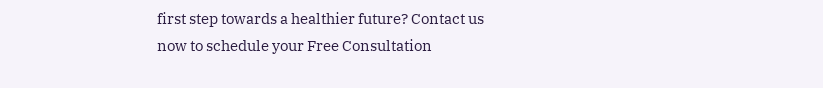first step towards a healthier future? Contact us now to schedule your Free Consultation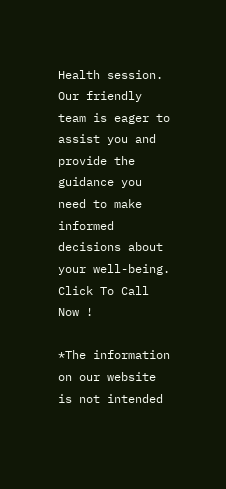Health session. Our friendly team is eager to assist you and provide the guidance you need to make informed decisions about your well-being. Click To Call Now !

*The information on our website is not intended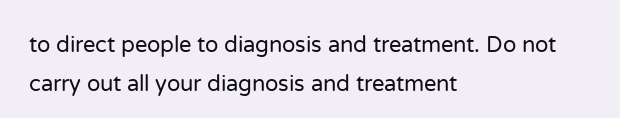to direct people to diagnosis and treatment. Do not carry out all your diagnosis and treatment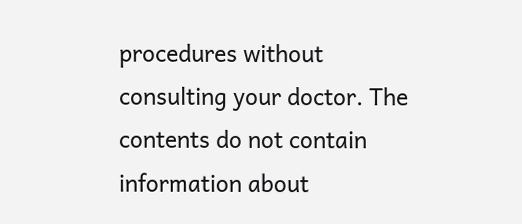procedures without consulting your doctor. The contents do not contain information about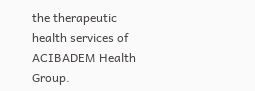the therapeutic health services of ACIBADEM Health Group.